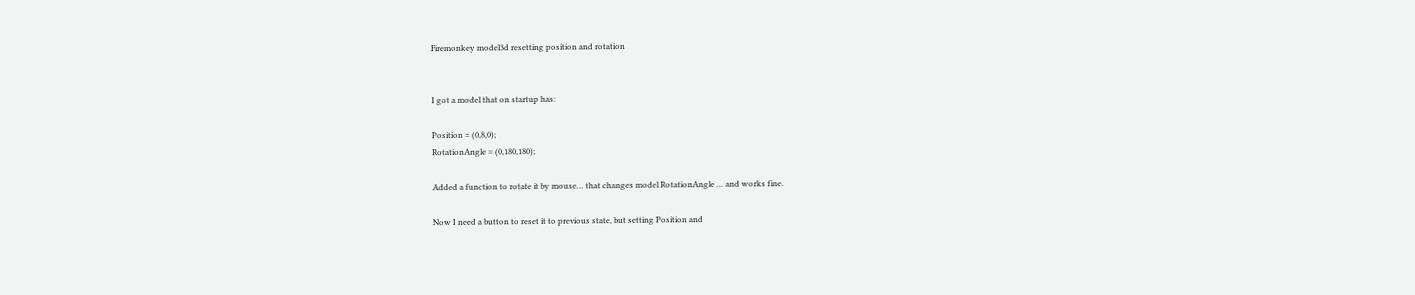Firemonkey model3d resetting position and rotation


I got a model that on startup has:

Position = (0,8,0);
RotationAngle = (0,180,180);

Added a function to rotate it by mouse… that changes model RotationAngle … and works fine.

Now I need a button to reset it to previous state, but setting Position and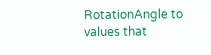RotationAngle to values that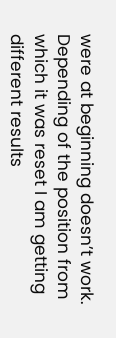were at beginning doesn’t work. Depending of the position from which it was reset I am getting different results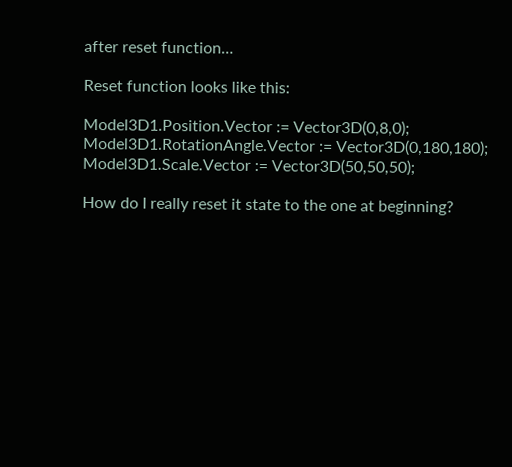after reset function…

Reset function looks like this:

Model3D1.Position.Vector := Vector3D(0,8,0);
Model3D1.RotationAngle.Vector := Vector3D(0,180,180);
Model3D1.Scale.Vector := Vector3D(50,50,50);

How do I really reset it state to the one at beginning?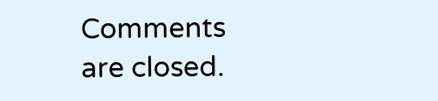Comments are closed.